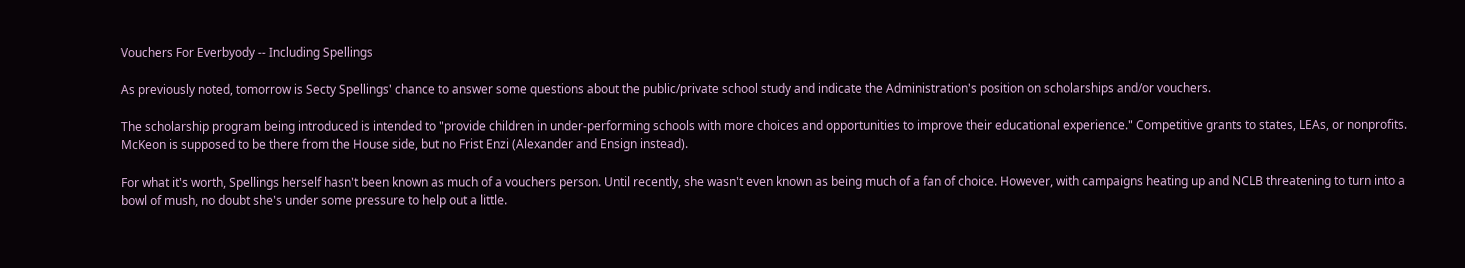Vouchers For Everbyody -- Including Spellings

As previously noted, tomorrow is Secty Spellings' chance to answer some questions about the public/private school study and indicate the Administration's position on scholarships and/or vouchers.

The scholarship program being introduced is intended to "provide children in under-performing schools with more choices and opportunities to improve their educational experience." Competitive grants to states, LEAs, or nonprofits. McKeon is supposed to be there from the House side, but no Frist Enzi (Alexander and Ensign instead).

For what it's worth, Spellings herself hasn't been known as much of a vouchers person. Until recently, she wasn't even known as being much of a fan of choice. However, with campaigns heating up and NCLB threatening to turn into a bowl of mush, no doubt she's under some pressure to help out a little.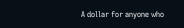A dollar for anyone who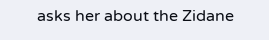asks her about the Zidane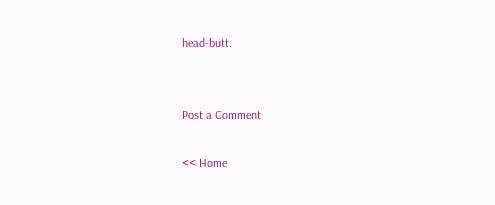head-butt.


Post a Comment

<< Home